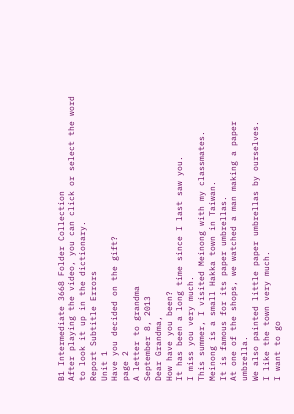B1 Intermediate 3668 Folder Collection
After playing the video, you can click or select the word to look it up in the dictionary.
Report Subtitle Errors
Unit 1
Have you decided on the gift?
page 2
A letter to grandma
September 8, 2013
Dear Grandma,
How have you been?
It has been a long time since I last saw you.
I miss you very much.
This summer, I visited Meinong with my classmates.
Meinong is a small Hakka town in Taiwan.
It is famous for its paper umbrellas.
At one of the shops, we watched a man making a paper umbrella.
We also painted little paper umbrellas by ourselves.
I like the town very much.
I want to go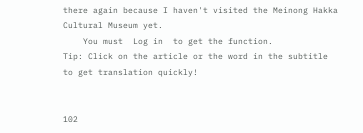there again because I haven't visited the Meinong Hakka Cultural Museum yet.
    You must  Log in  to get the function.
Tip: Click on the article or the word in the subtitle to get translation quickly!


102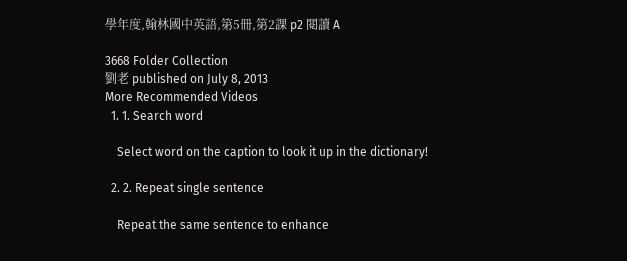學年度,翰林國中英語,第5冊,第2課 p2 閱讀 A

3668 Folder Collection
劉老 published on July 8, 2013
More Recommended Videos
  1. 1. Search word

    Select word on the caption to look it up in the dictionary!

  2. 2. Repeat single sentence

    Repeat the same sentence to enhance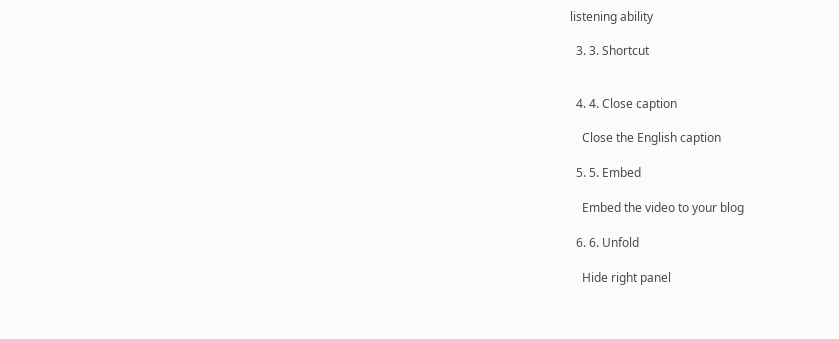listening ability

  3. 3. Shortcut


  4. 4. Close caption

    Close the English caption

  5. 5. Embed

    Embed the video to your blog

  6. 6. Unfold

    Hide right panel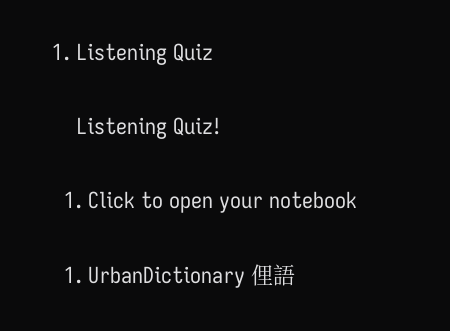1. Listening Quiz

    Listening Quiz!

  1. Click to open your notebook

  1. UrbanDictionary 俚語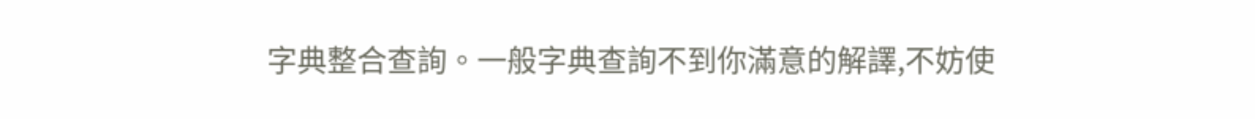字典整合查詢。一般字典查詢不到你滿意的解譯,不妨使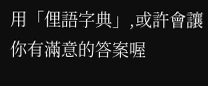用「俚語字典」,或許會讓你有滿意的答案喔